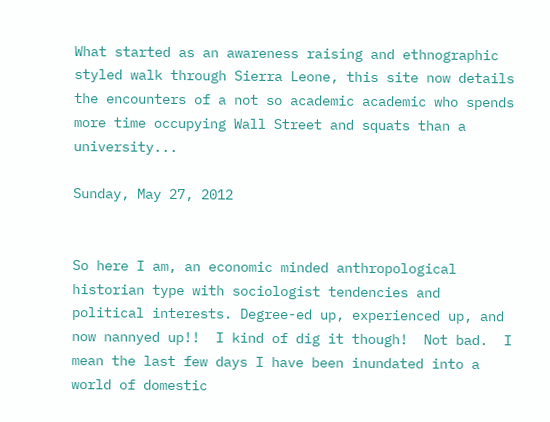What started as an awareness raising and ethnographic styled walk through Sierra Leone, this site now details the encounters of a not so academic academic who spends more time occupying Wall Street and squats than a university...

Sunday, May 27, 2012


So here I am, an economic minded anthropological historian type with sociologist tendencies and political interests. Degree-ed up, experienced up, and now nannyed up!!  I kind of dig it though!  Not bad.  I mean the last few days I have been inundated into a world of domestic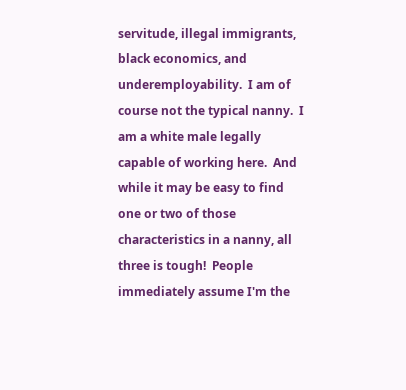servitude, illegal immigrants, black economics, and underemployability.  I am of course not the typical nanny.  I am a white male legally capable of working here.  And while it may be easy to find one or two of those characteristics in a nanny, all three is tough!  People immediately assume I'm the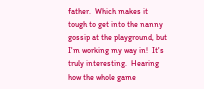father.  Which makes it tough to get into the nanny gossip at the playground, but I'm working my way in!  It's truly interesting.  Hearing how the whole game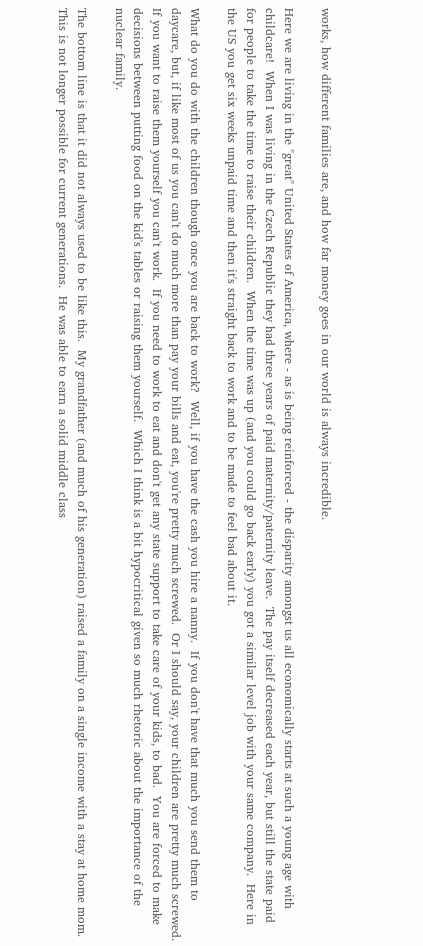works, how different families are, and how far money goes in our world is always incredible.

Here we are living in the "great" United States of America, where - as is being reinforced - the disparity amongst us all economically starts at such a young age with childcare!  When I was living in the Czech Republic they had three years of paid maternity/paternity leave.  The pay itself decreased each year, but still the state paid for people to take the time to raise their children.  When the time was up (and you could go back early) you got a similar level job with your same company.  Here in the US you get six weeks unpaid time and then it's straight back to work and to be made to feel bad about it.

What do you do with the children though once you are back to work?  Well, if you have the cash you hire a nanny.  If you don't have that much you send them to daycare, but, if like most of us you can't do much more than pay your bills and eat, you're pretty much screwed.  Or I should say, your children are pretty much screwed.  If you want to raise them yourself you can't work.  If you need to work to eat and don't get any state support to take care of your kids, to bad.  You are forced to make decisions between putting food on the kid's tables or raising them yourself.  Which I think is a bit hypocritical given so much rhetoric about the importance of the nuclear family.

The bottom line is that it did not always used to be like this.  My grandfather (and much of his generation) raised a family on a single income with a stay at home mom.  This is not longer possible for current generations.  He was able to earn a solid middle class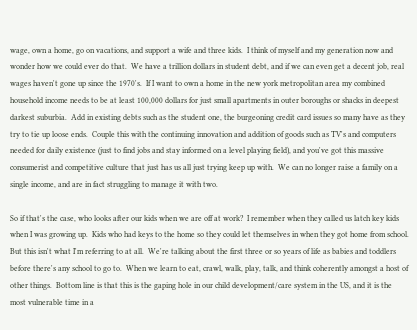wage, own a home, go on vacations, and support a wife and three kids.  I think of myself and my generation now and wonder how we could ever do that.  We have a trillion dollars in student debt, and if we can even get a decent job, real wages haven't gone up since the 1970's.  If I want to own a home in the new york metropolitan area my combined household income needs to be at least 100,000 dollars for just small apartments in outer boroughs or shacks in deepest darkest suburbia.  Add in existing debts such as the student one, the burgeoning credit card issues so many have as they try to tie up loose ends.  Couple this with the continuing innovation and addition of goods such as TV's and computers needed for daily existence (just to find jobs and stay informed on a level playing field), and you've got this massive consumerist and competitive culture that just has us all just trying keep up with.  We can no longer raise a family on a single income, and are in fact struggling to manage it with two.

So if that's the case, who looks after our kids when we are off at work?  I remember when they called us latch key kids when I was growing up.  Kids who had keys to the home so they could let themselves in when they got home from school.  But this isn't what I'm referring to at all.  We're talking about the first three or so years of life as babies and toddlers before there's any school to go to.  When we learn to eat, crawl, walk, play, talk, and think coherently amongst a host of other things.  Bottom line is that this is the gaping hole in our child development/care system in the US, and it is the most vulnerable time in a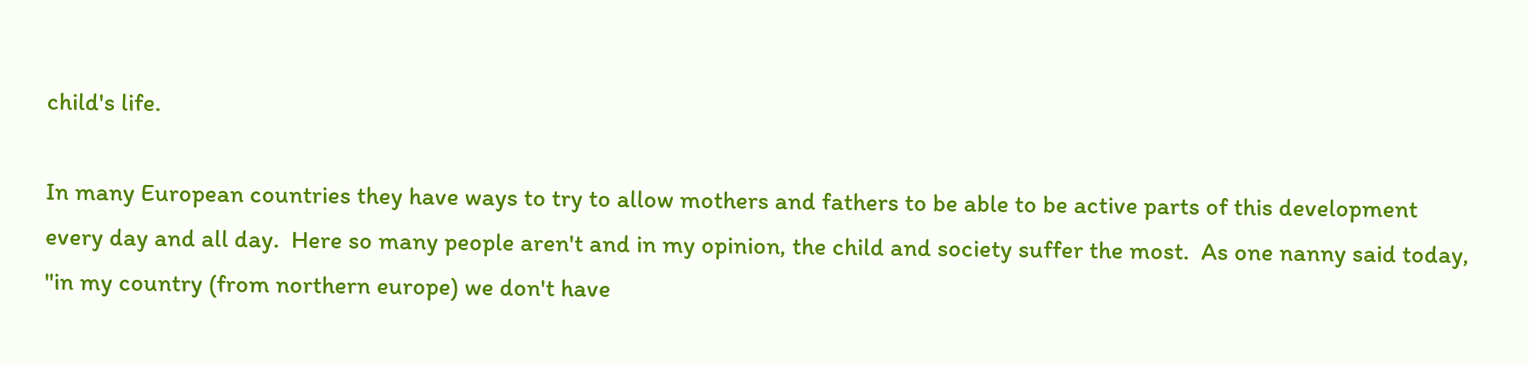child's life.

In many European countries they have ways to try to allow mothers and fathers to be able to be active parts of this development every day and all day.  Here so many people aren't and in my opinion, the child and society suffer the most.  As one nanny said today, "in my country (from northern europe) we don't have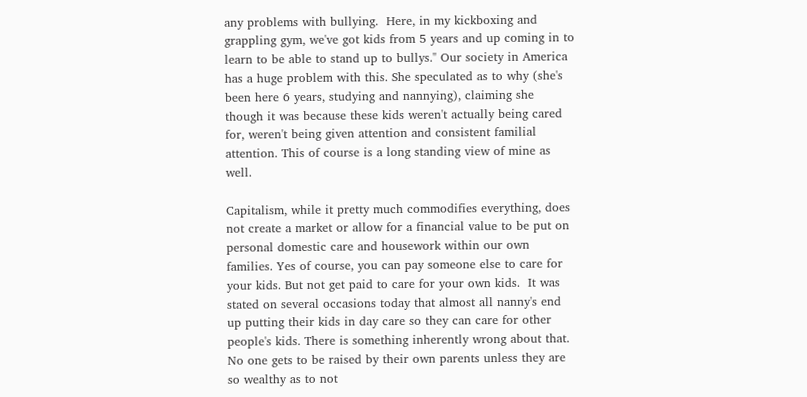any problems with bullying.  Here, in my kickboxing and grappling gym, we've got kids from 5 years and up coming in to learn to be able to stand up to bullys." Our society in America has a huge problem with this. She speculated as to why (she's been here 6 years, studying and nannying), claiming she though it was because these kids weren't actually being cared for, weren't being given attention and consistent familial attention. This of course is a long standing view of mine as well.

Capitalism, while it pretty much commodifies everything, does not create a market or allow for a financial value to be put on personal domestic care and housework within our own families. Yes of course, you can pay someone else to care for your kids. But not get paid to care for your own kids.  It was stated on several occasions today that almost all nanny's end up putting their kids in day care so they can care for other people's kids. There is something inherently wrong about that. No one gets to be raised by their own parents unless they are so wealthy as to not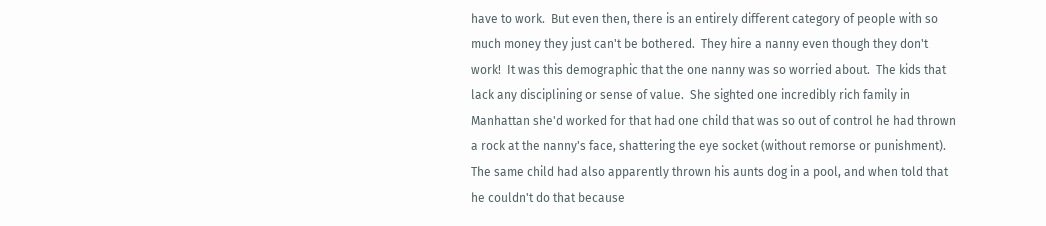have to work.  But even then, there is an entirely different category of people with so much money they just can't be bothered.  They hire a nanny even though they don't work!  It was this demographic that the one nanny was so worried about.  The kids that lack any disciplining or sense of value.  She sighted one incredibly rich family in Manhattan she'd worked for that had one child that was so out of control he had thrown a rock at the nanny's face, shattering the eye socket (without remorse or punishment).  The same child had also apparently thrown his aunts dog in a pool, and when told that he couldn't do that because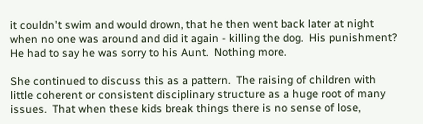it couldn't swim and would drown, that he then went back later at night when no one was around and did it again - killing the dog.  His punishment?  He had to say he was sorry to his Aunt.  Nothing more.

She continued to discuss this as a pattern.  The raising of children with little coherent or consistent disciplinary structure as a huge root of many issues.  That when these kids break things there is no sense of lose,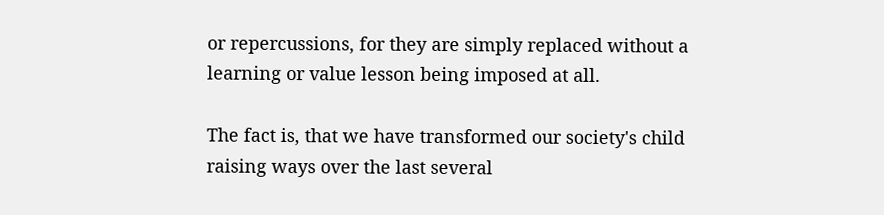or repercussions, for they are simply replaced without a learning or value lesson being imposed at all.

The fact is, that we have transformed our society's child raising ways over the last several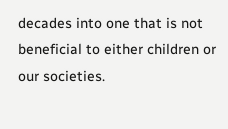decades into one that is not beneficial to either children or our societies.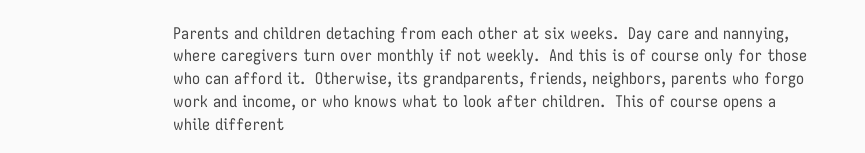Parents and children detaching from each other at six weeks.  Day care and nannying, where caregivers turn over monthly if not weekly.  And this is of course only for those who can afford it.  Otherwise, its grandparents, friends, neighbors, parents who forgo work and income, or who knows what to look after children.  This of course opens a while different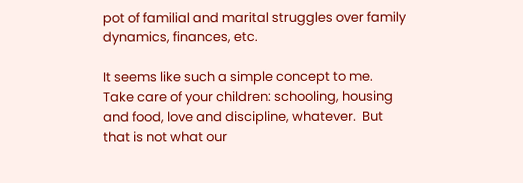pot of familial and marital struggles over family dynamics, finances, etc.

It seems like such a simple concept to me.  Take care of your children: schooling, housing and food, love and discipline, whatever.  But that is not what our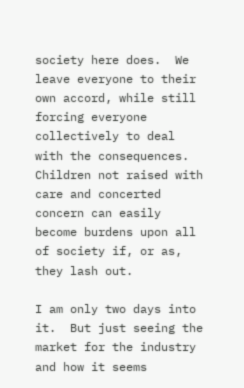society here does.  We leave everyone to their own accord, while still forcing everyone collectively to deal with the consequences.  Children not raised with care and concerted concern can easily become burdens upon all of society if, or as, they lash out.

I am only two days into it.  But just seeing the market for the industry and how it seems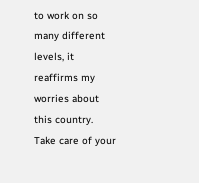to work on so many different levels, it reaffirms my worries about this country.  Take care of your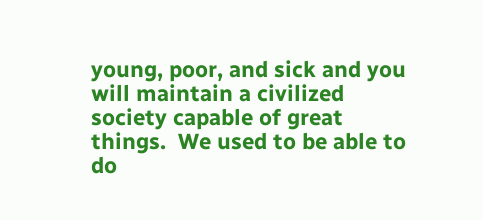young, poor, and sick and you will maintain a civilized society capable of great things.  We used to be able to do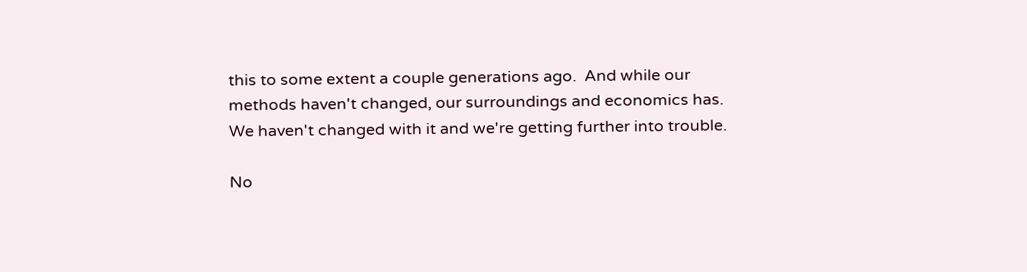this to some extent a couple generations ago.  And while our methods haven't changed, our surroundings and economics has.  We haven't changed with it and we're getting further into trouble.

No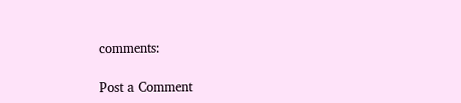comments:

Post a Comment